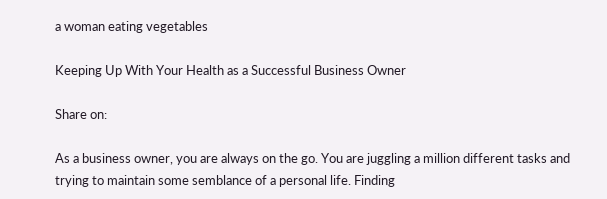a woman eating vegetables

Keeping Up With Your Health as a Successful Business Owner

Share on:

As a business owner, you are always on the go. You are juggling a million different tasks and trying to maintain some semblance of a personal life. Finding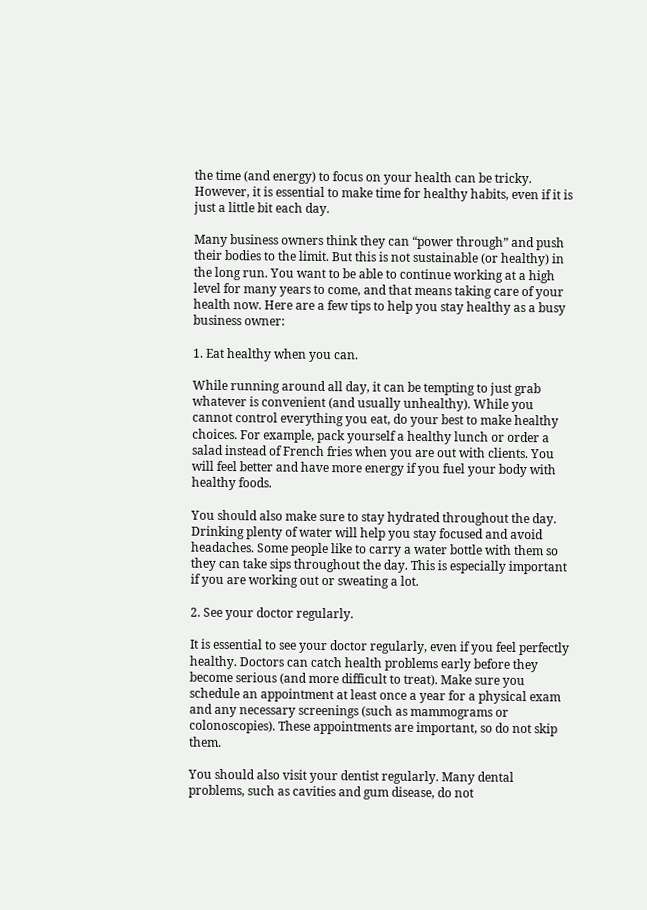the time (and energy) to focus on your health can be tricky. However, it is essential to make time for healthy habits, even if it is just a little bit each day.

Many business owners think they can “power through” and push their bodies to the limit. But this is not sustainable (or healthy) in the long run. You want to be able to continue working at a high level for many years to come, and that means taking care of your health now. Here are a few tips to help you stay healthy as a busy business owner:

1. Eat healthy when you can.

While running around all day, it can be tempting to just grab whatever is convenient (and usually unhealthy). While you cannot control everything you eat, do your best to make healthy choices. For example, pack yourself a healthy lunch or order a salad instead of French fries when you are out with clients. You will feel better and have more energy if you fuel your body with healthy foods.

You should also make sure to stay hydrated throughout the day. Drinking plenty of water will help you stay focused and avoid headaches. Some people like to carry a water bottle with them so they can take sips throughout the day. This is especially important if you are working out or sweating a lot.

2. See your doctor regularly.

It is essential to see your doctor regularly, even if you feel perfectly healthy. Doctors can catch health problems early before they become serious (and more difficult to treat). Make sure you schedule an appointment at least once a year for a physical exam and any necessary screenings (such as mammograms or colonoscopies). These appointments are important, so do not skip them.

You should also visit your dentist regularly. Many dental problems, such as cavities and gum disease, do not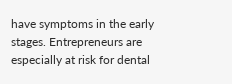have symptoms in the early stages. Entrepreneurs are especially at risk for dental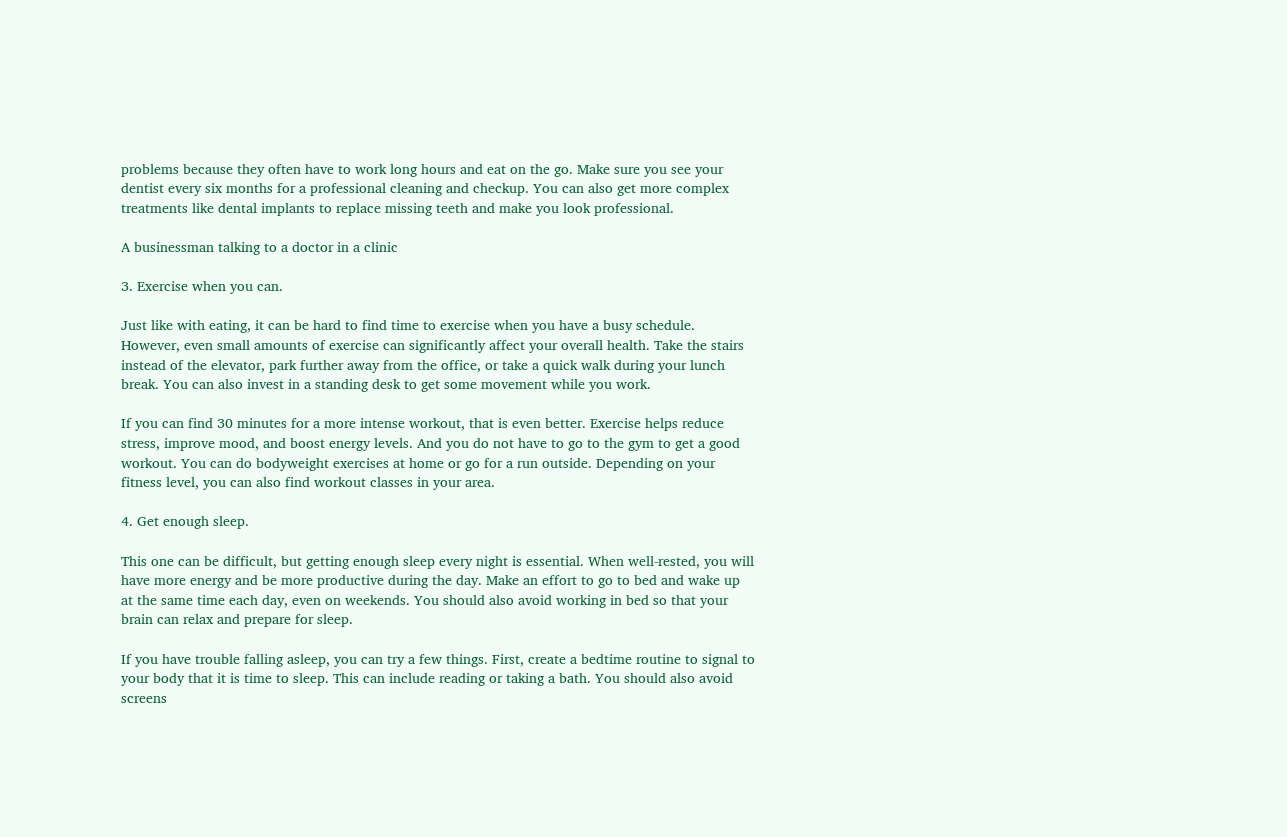problems because they often have to work long hours and eat on the go. Make sure you see your dentist every six months for a professional cleaning and checkup. You can also get more complex treatments like dental implants to replace missing teeth and make you look professional.

A businessman talking to a doctor in a clinic

3. Exercise when you can.

Just like with eating, it can be hard to find time to exercise when you have a busy schedule. However, even small amounts of exercise can significantly affect your overall health. Take the stairs instead of the elevator, park further away from the office, or take a quick walk during your lunch break. You can also invest in a standing desk to get some movement while you work.

If you can find 30 minutes for a more intense workout, that is even better. Exercise helps reduce stress, improve mood, and boost energy levels. And you do not have to go to the gym to get a good workout. You can do bodyweight exercises at home or go for a run outside. Depending on your fitness level, you can also find workout classes in your area.

4. Get enough sleep.

This one can be difficult, but getting enough sleep every night is essential. When well-rested, you will have more energy and be more productive during the day. Make an effort to go to bed and wake up at the same time each day, even on weekends. You should also avoid working in bed so that your brain can relax and prepare for sleep.

If you have trouble falling asleep, you can try a few things. First, create a bedtime routine to signal to your body that it is time to sleep. This can include reading or taking a bath. You should also avoid screens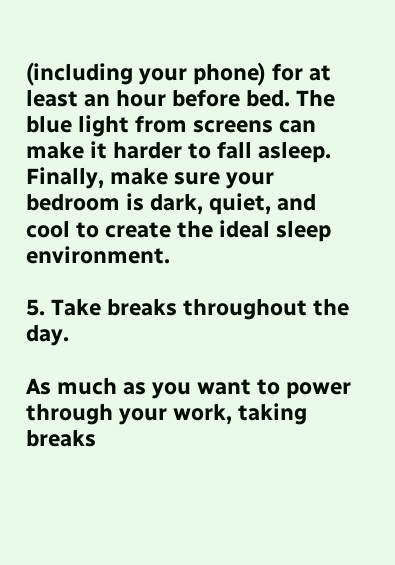(including your phone) for at least an hour before bed. The blue light from screens can make it harder to fall asleep. Finally, make sure your bedroom is dark, quiet, and cool to create the ideal sleep environment.

5. Take breaks throughout the day.

As much as you want to power through your work, taking breaks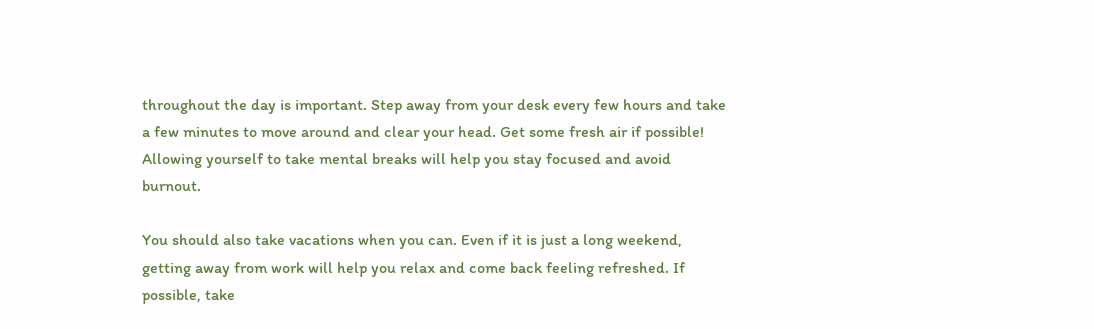throughout the day is important. Step away from your desk every few hours and take a few minutes to move around and clear your head. Get some fresh air if possible! Allowing yourself to take mental breaks will help you stay focused and avoid burnout.

You should also take vacations when you can. Even if it is just a long weekend, getting away from work will help you relax and come back feeling refreshed. If possible, take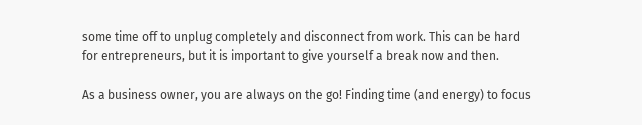some time off to unplug completely and disconnect from work. This can be hard for entrepreneurs, but it is important to give yourself a break now and then.

As a business owner, you are always on the go! Finding time (and energy) to focus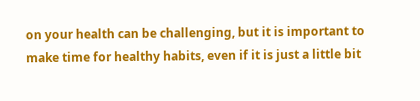on your health can be challenging, but it is important to make time for healthy habits, even if it is just a little bit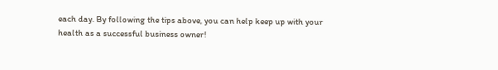each day. By following the tips above, you can help keep up with your health as a successful business owner!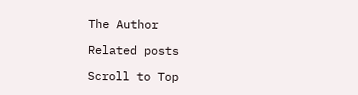The Author

Related posts

Scroll to Top